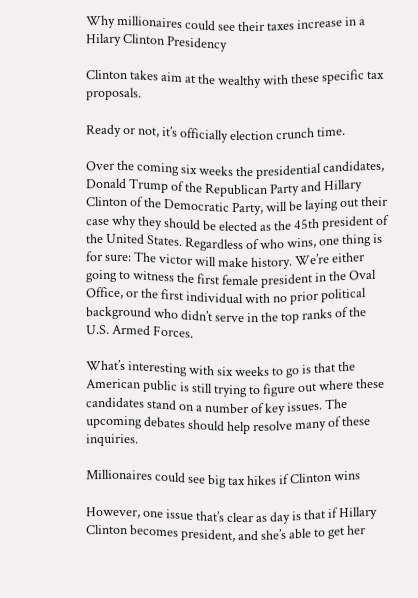Why millionaires could see their taxes increase in a Hilary Clinton Presidency

Clinton takes aim at the wealthy with these specific tax proposals.

Ready or not, it’s officially election crunch time.

Over the coming six weeks the presidential candidates, Donald Trump of the Republican Party and Hillary Clinton of the Democratic Party, will be laying out their case why they should be elected as the 45th president of the United States. Regardless of who wins, one thing is for sure: The victor will make history. We’re either going to witness the first female president in the Oval Office, or the first individual with no prior political background who didn’t serve in the top ranks of the U.S. Armed Forces.

What’s interesting with six weeks to go is that the American public is still trying to figure out where these candidates stand on a number of key issues. The upcoming debates should help resolve many of these inquiries.

Millionaires could see big tax hikes if Clinton wins

However, one issue that’s clear as day is that if Hillary Clinton becomes president, and she’s able to get her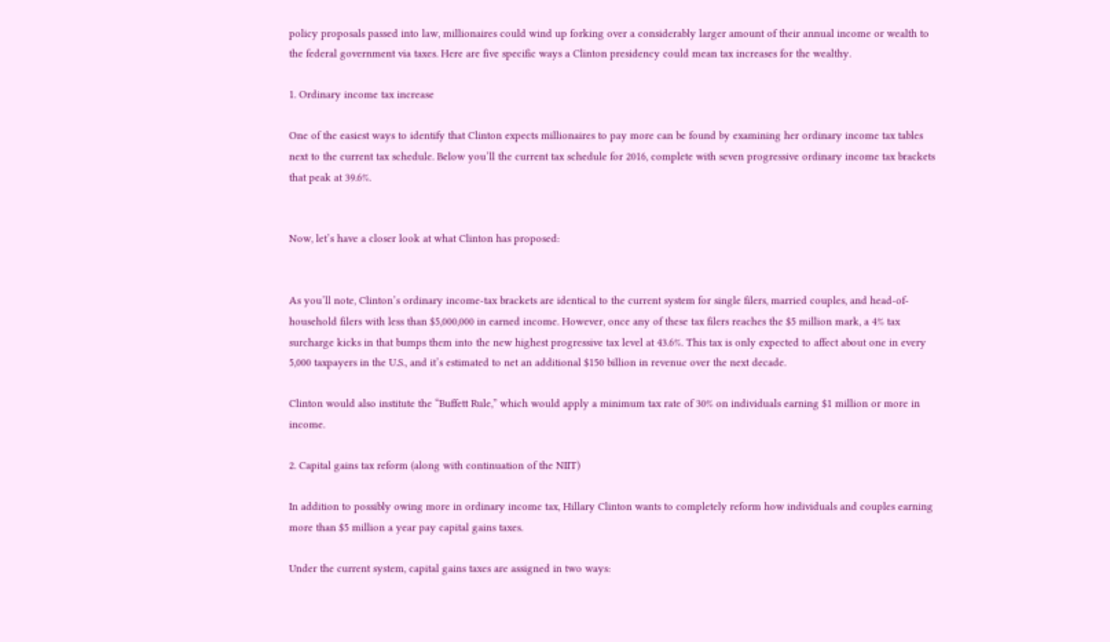policy proposals passed into law, millionaires could wind up forking over a considerably larger amount of their annual income or wealth to the federal government via taxes. Here are five specific ways a Clinton presidency could mean tax increases for the wealthy.

1. Ordinary income tax increase

One of the easiest ways to identify that Clinton expects millionaires to pay more can be found by examining her ordinary income tax tables next to the current tax schedule. Below you’ll the current tax schedule for 2016, complete with seven progressive ordinary income tax brackets that peak at 39.6%.


Now, let’s have a closer look at what Clinton has proposed:


As you’ll note, Clinton’s ordinary income-tax brackets are identical to the current system for single filers, married couples, and head-of-household filers with less than $5,000,000 in earned income. However, once any of these tax filers reaches the $5 million mark, a 4% tax surcharge kicks in that bumps them into the new highest progressive tax level at 43.6%. This tax is only expected to affect about one in every 5,000 taxpayers in the U.S., and it’s estimated to net an additional $150 billion in revenue over the next decade.

Clinton would also institute the “Buffett Rule,” which would apply a minimum tax rate of 30% on individuals earning $1 million or more in income.

2. Capital gains tax reform (along with continuation of the NIIT)

In addition to possibly owing more in ordinary income tax, Hillary Clinton wants to completely reform how individuals and couples earning more than $5 million a year pay capital gains taxes.

Under the current system, capital gains taxes are assigned in two ways: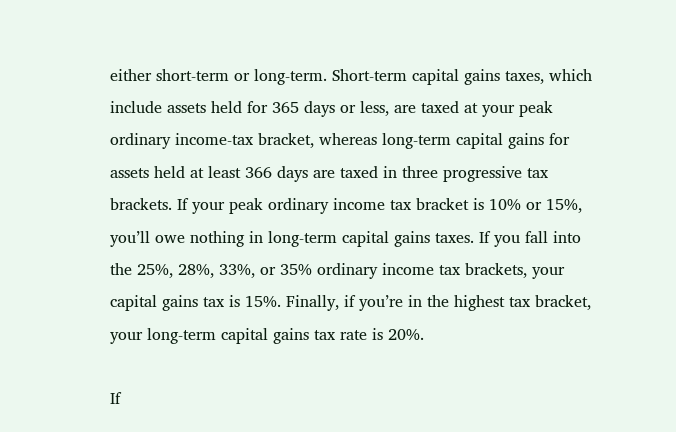either short-term or long-term. Short-term capital gains taxes, which include assets held for 365 days or less, are taxed at your peak ordinary income-tax bracket, whereas long-term capital gains for assets held at least 366 days are taxed in three progressive tax brackets. If your peak ordinary income tax bracket is 10% or 15%, you’ll owe nothing in long-term capital gains taxes. If you fall into the 25%, 28%, 33%, or 35% ordinary income tax brackets, your capital gains tax is 15%. Finally, if you’re in the highest tax bracket, your long-term capital gains tax rate is 20%.

If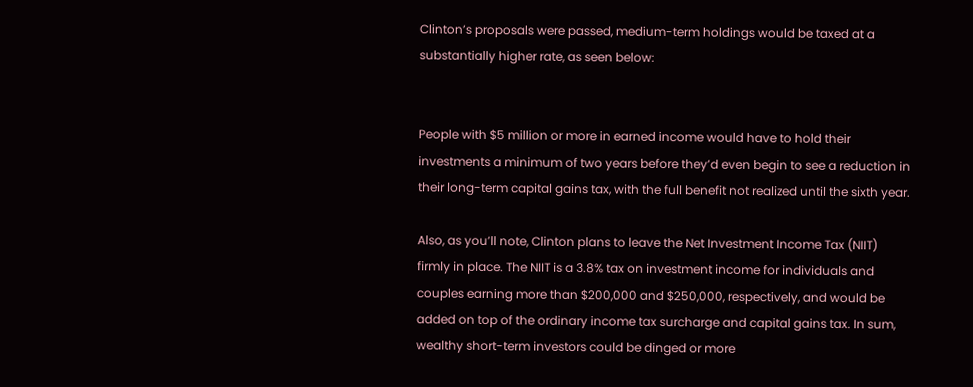Clinton’s proposals were passed, medium-term holdings would be taxed at a substantially higher rate, as seen below:


People with $5 million or more in earned income would have to hold their investments a minimum of two years before they’d even begin to see a reduction in their long-term capital gains tax, with the full benefit not realized until the sixth year.

Also, as you’ll note, Clinton plans to leave the Net Investment Income Tax (NIIT) firmly in place. The NIIT is a 3.8% tax on investment income for individuals and couples earning more than $200,000 and $250,000, respectively, and would be added on top of the ordinary income tax surcharge and capital gains tax. In sum, wealthy short-term investors could be dinged or more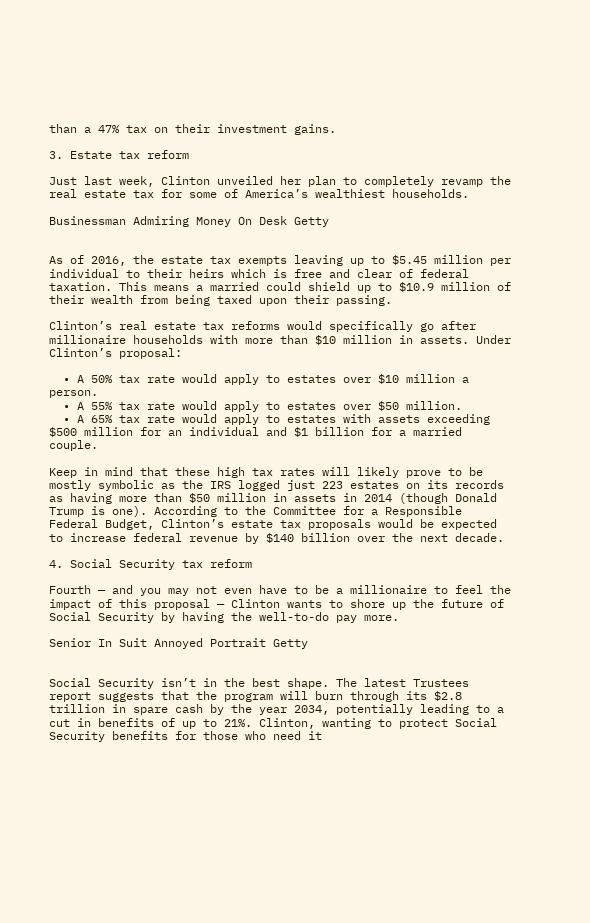than a 47% tax on their investment gains.

3. Estate tax reform

Just last week, Clinton unveiled her plan to completely revamp the real estate tax for some of America’s wealthiest households.

Businessman Admiring Money On Desk Getty


As of 2016, the estate tax exempts leaving up to $5.45 million per individual to their heirs which is free and clear of federal taxation. This means a married could shield up to $10.9 million of their wealth from being taxed upon their passing.

Clinton’s real estate tax reforms would specifically go after millionaire households with more than $10 million in assets. Under Clinton’s proposal:

  • A 50% tax rate would apply to estates over $10 million a person.
  • A 55% tax rate would apply to estates over $50 million.
  • A 65% tax rate would apply to estates with assets exceeding $500 million for an individual and $1 billion for a married couple.

Keep in mind that these high tax rates will likely prove to be mostly symbolic as the IRS logged just 223 estates on its records as having more than $50 million in assets in 2014 (though Donald Trump is one). According to the Committee for a Responsible Federal Budget, Clinton’s estate tax proposals would be expected to increase federal revenue by $140 billion over the next decade.

4. Social Security tax reform

Fourth — and you may not even have to be a millionaire to feel the impact of this proposal — Clinton wants to shore up the future of Social Security by having the well-to-do pay more.

Senior In Suit Annoyed Portrait Getty


Social Security isn’t in the best shape. The latest Trustees report suggests that the program will burn through its $2.8 trillion in spare cash by the year 2034, potentially leading to a cut in benefits of up to 21%. Clinton, wanting to protect Social Security benefits for those who need it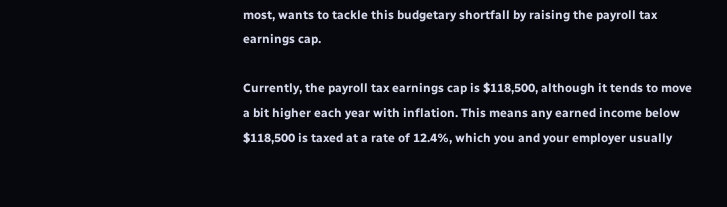most, wants to tackle this budgetary shortfall by raising the payroll tax earnings cap.

Currently, the payroll tax earnings cap is $118,500, although it tends to move a bit higher each year with inflation. This means any earned income below $118,500 is taxed at a rate of 12.4%, which you and your employer usually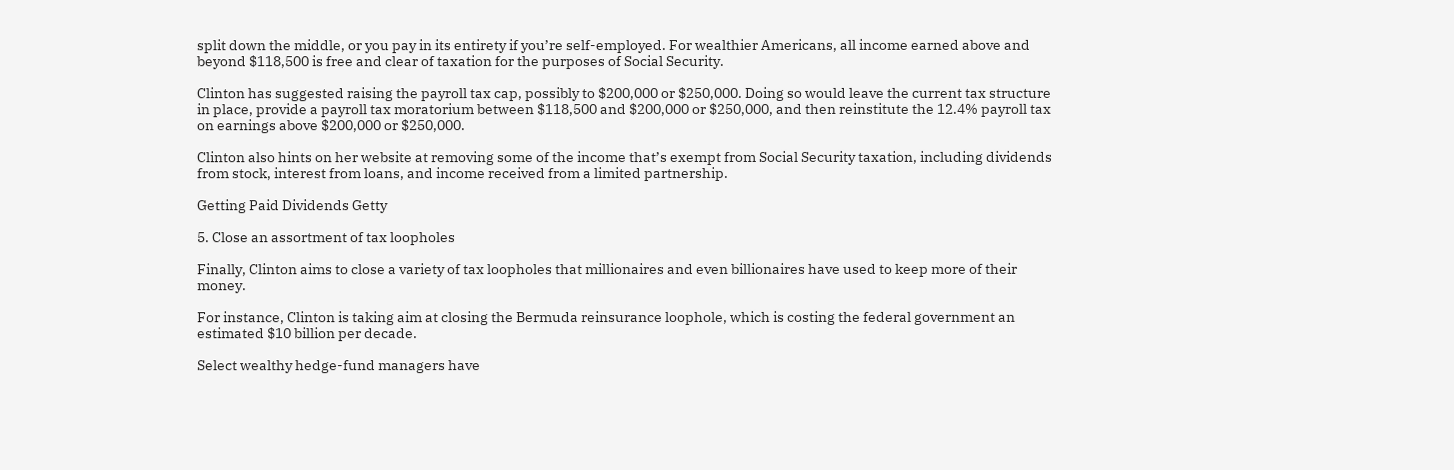split down the middle, or you pay in its entirety if you’re self-employed. For wealthier Americans, all income earned above and beyond $118,500 is free and clear of taxation for the purposes of Social Security.

Clinton has suggested raising the payroll tax cap, possibly to $200,000 or $250,000. Doing so would leave the current tax structure in place, provide a payroll tax moratorium between $118,500 and $200,000 or $250,000, and then reinstitute the 12.4% payroll tax on earnings above $200,000 or $250,000.

Clinton also hints on her website at removing some of the income that’s exempt from Social Security taxation, including dividends from stock, interest from loans, and income received from a limited partnership.

Getting Paid Dividends Getty

5. Close an assortment of tax loopholes

Finally, Clinton aims to close a variety of tax loopholes that millionaires and even billionaires have used to keep more of their money.

For instance, Clinton is taking aim at closing the Bermuda reinsurance loophole, which is costing the federal government an estimated $10 billion per decade.

Select wealthy hedge-fund managers have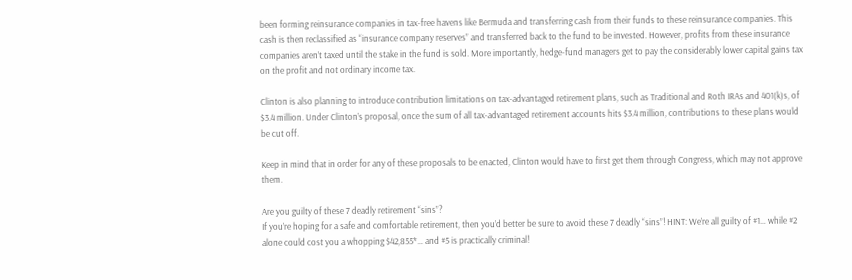been forming reinsurance companies in tax-free havens like Bermuda and transferring cash from their funds to these reinsurance companies. This cash is then reclassified as “insurance company reserves” and transferred back to the fund to be invested. However, profits from these insurance companies aren’t taxed until the stake in the fund is sold. More importantly, hedge-fund managers get to pay the considerably lower capital gains tax on the profit and not ordinary income tax.

Clinton is also planning to introduce contribution limitations on tax-advantaged retirement plans, such as Traditional and Roth IRAs and 401(k)s, of $3.4 million. Under Clinton’s proposal, once the sum of all tax-advantaged retirement accounts hits $3.4 million, contributions to these plans would be cut off.

Keep in mind that in order for any of these proposals to be enacted, Clinton would have to first get them through Congress, which may not approve them.

Are you guilty of these 7 deadly retirement “sins”?
If you’re hoping for a safe and comfortable retirement, then you’d better be sure to avoid these 7 deadly “sins”! HINT: We’re all guilty of #1… while #2 alone could cost you a whopping $42,855*… and #5 is practically criminal!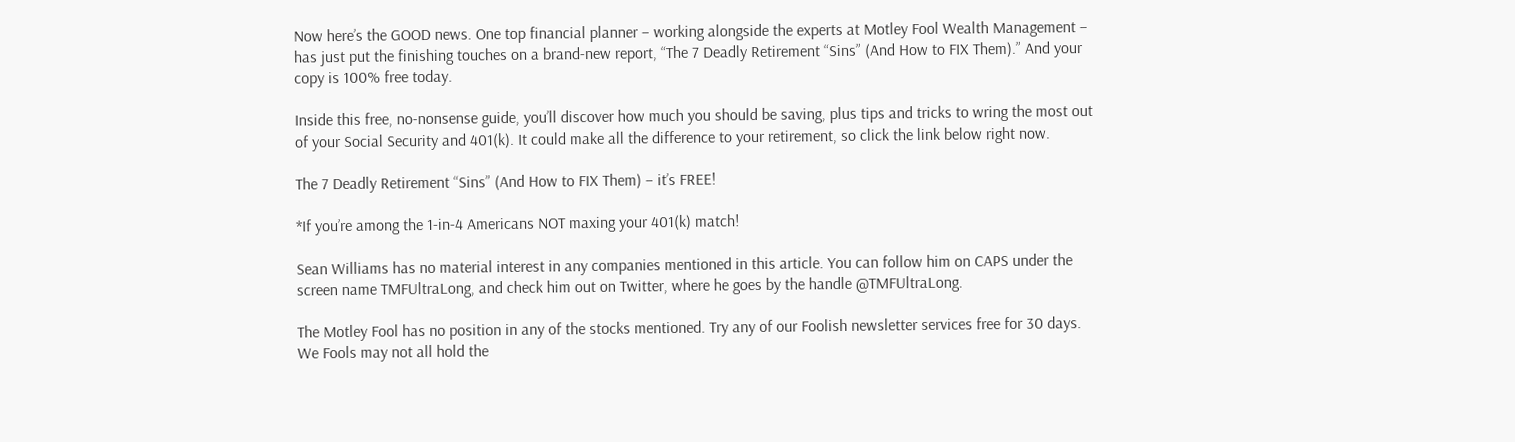Now here’s the GOOD news. One top financial planner – working alongside the experts at Motley Fool Wealth Management – has just put the finishing touches on a brand-new report, “The 7 Deadly Retirement “Sins” (And How to FIX Them).” And your copy is 100% free today.

Inside this free, no-nonsense guide, you’ll discover how much you should be saving, plus tips and tricks to wring the most out of your Social Security and 401(k). It could make all the difference to your retirement, so click the link below right now.

The 7 Deadly Retirement “Sins” (And How to FIX Them) – it’s FREE!

*If you’re among the 1-in-4 Americans NOT maxing your 401(k) match!

Sean Williams has no material interest in any companies mentioned in this article. You can follow him on CAPS under the screen name TMFUltraLong, and check him out on Twitter, where he goes by the handle @TMFUltraLong.

The Motley Fool has no position in any of the stocks mentioned. Try any of our Foolish newsletter services free for 30 days. We Fools may not all hold the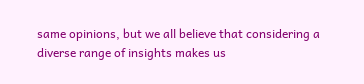same opinions, but we all believe that considering a diverse range of insights makes us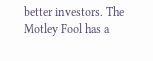better investors. The Motley Fool has a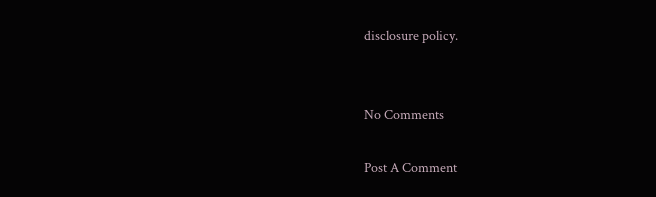disclosure policy.


No Comments

Post A Comment